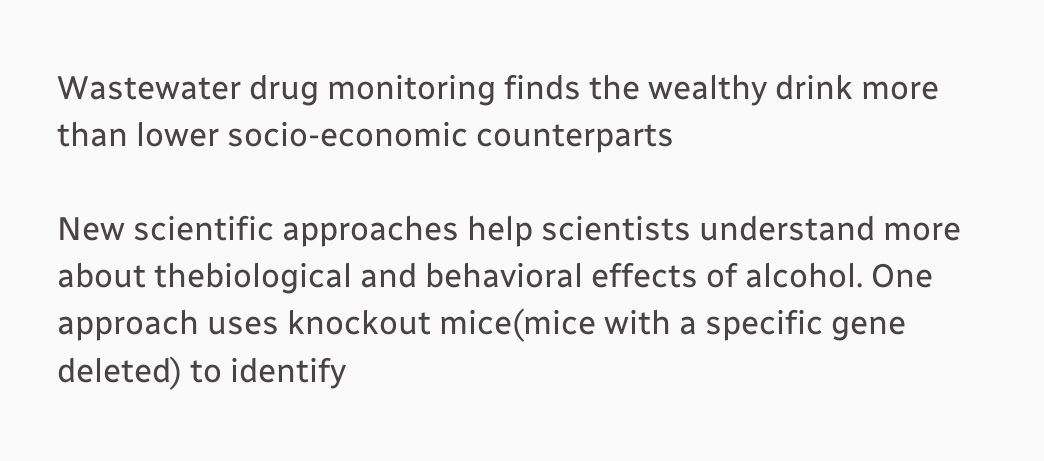Wastewater drug monitoring finds the wealthy drink more than lower socio-economic counterparts

New scientific approaches help scientists understand more about thebiological and behavioral effects of alcohol. One approach uses knockout mice(mice with a specific gene deleted) to identify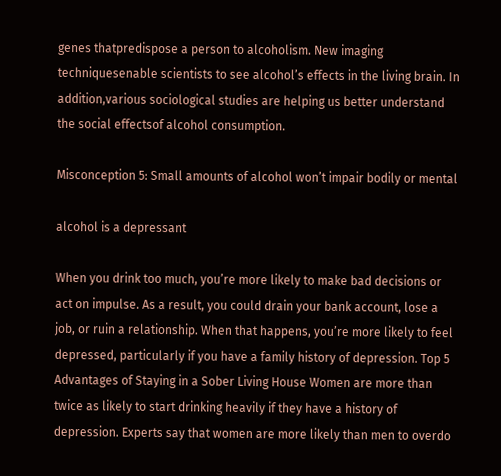genes thatpredispose a person to alcoholism. New imaging techniquesenable scientists to see alcohol’s effects in the living brain. In addition,various sociological studies are helping us better understand the social effectsof alcohol consumption.

Misconception 5: Small amounts of alcohol won’t impair bodily or mental

alcohol is a depressant

When you drink too much, you’re more likely to make bad decisions or act on impulse. As a result, you could drain your bank account, lose a job, or ruin a relationship. When that happens, you’re more likely to feel depressed, particularly if you have a family history of depression. Top 5 Advantages of Staying in a Sober Living House Women are more than twice as likely to start drinking heavily if they have a history of depression. Experts say that women are more likely than men to overdo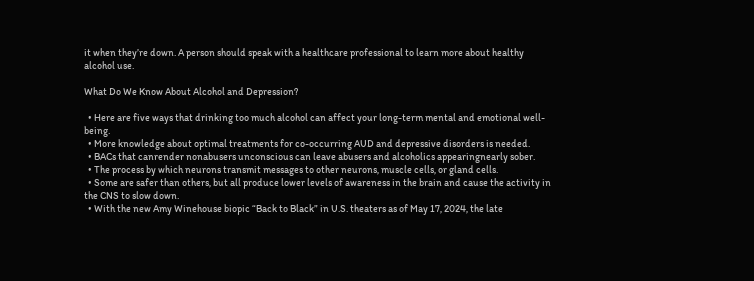it when they’re down. A person should speak with a healthcare professional to learn more about healthy alcohol use.

What Do We Know About Alcohol and Depression?

  • Here are five ways that drinking too much alcohol can affect your long-term mental and emotional well-being.
  • More knowledge about optimal treatments for co-occurring AUD and depressive disorders is needed.
  • BACs that canrender nonabusers unconscious can leave abusers and alcoholics appearingnearly sober.
  • The process by which neurons transmit messages to other neurons, muscle cells, or gland cells.
  • Some are safer than others, but all produce lower levels of awareness in the brain and cause the activity in the CNS to slow down.
  • With the new Amy Winehouse biopic “Back to Black” in U.S. theaters as of May 17, 2024, the late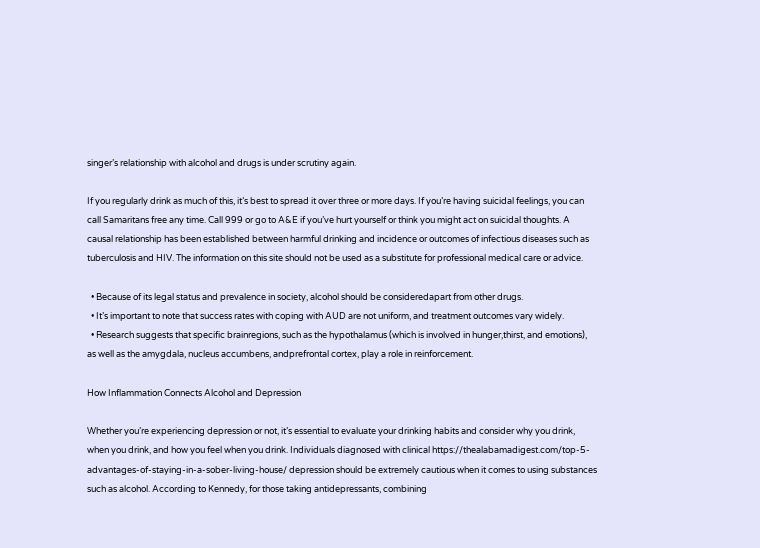singer’s relationship with alcohol and drugs is under scrutiny again.

If you regularly drink as much of this, it’s best to spread it over three or more days. If you’re having suicidal feelings, you can call Samaritans free any time. Call 999 or go to A&E if you’ve hurt yourself or think you might act on suicidal thoughts. A  causal relationship has been established between harmful drinking and incidence or outcomes of infectious diseases such as tuberculosis and HIV. The information on this site should not be used as a substitute for professional medical care or advice.

  • Because of its legal status and prevalence in society, alcohol should be consideredapart from other drugs.
  • It’s important to note that success rates with coping with AUD are not uniform, and treatment outcomes vary widely.
  • Research suggests that specific brainregions, such as the hypothalamus (which is involved in hunger,thirst, and emotions), as well as the amygdala, nucleus accumbens, andprefrontal cortex, play a role in reinforcement.

How Inflammation Connects Alcohol and Depression

Whether you’re experiencing depression or not, it’s essential to evaluate your drinking habits and consider why you drink, when you drink, and how you feel when you drink. Individuals diagnosed with clinical https://thealabamadigest.com/top-5-advantages-of-staying-in-a-sober-living-house/ depression should be extremely cautious when it comes to using substances such as alcohol. According to Kennedy, for those taking antidepressants, combining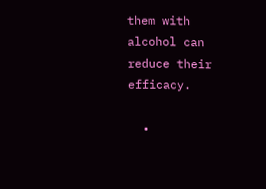them with alcohol can reduce their efficacy.

  •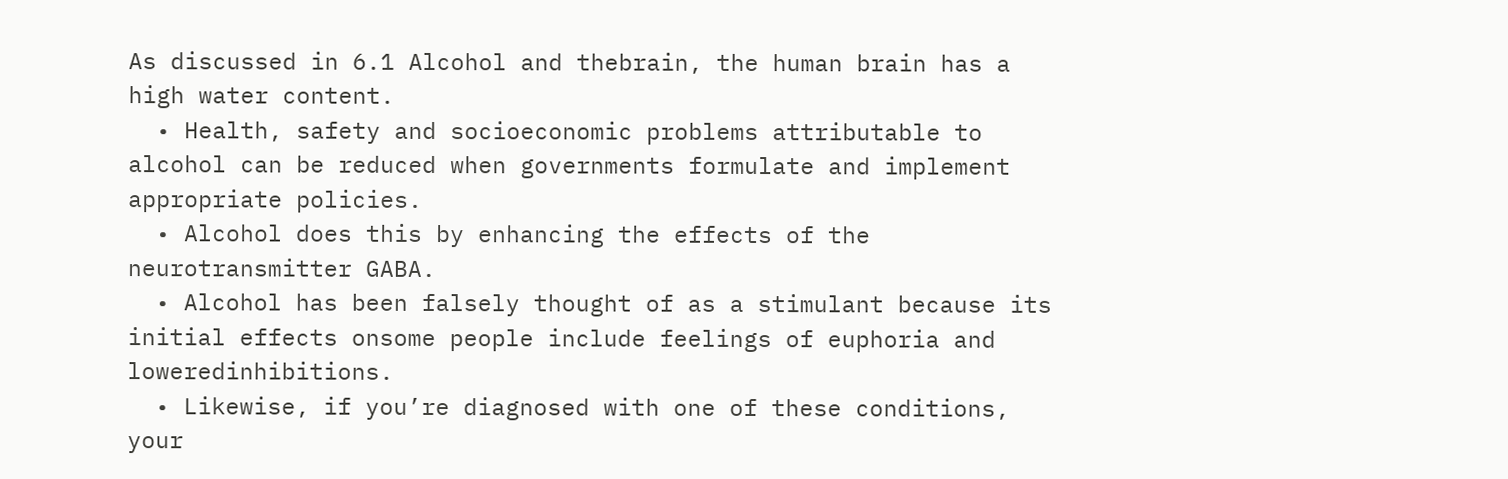As discussed in 6.1 Alcohol and thebrain, the human brain has a high water content.
  • Health, safety and socioeconomic problems attributable to alcohol can be reduced when governments formulate and implement appropriate policies.
  • Alcohol does this by enhancing the effects of the neurotransmitter GABA.
  • Alcohol has been falsely thought of as a stimulant because its initial effects onsome people include feelings of euphoria and loweredinhibitions.
  • Likewise, if you’re diagnosed with one of these conditions, your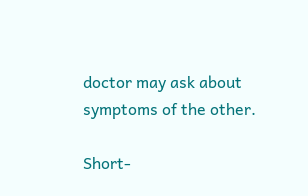doctor may ask about symptoms of the other.

Short-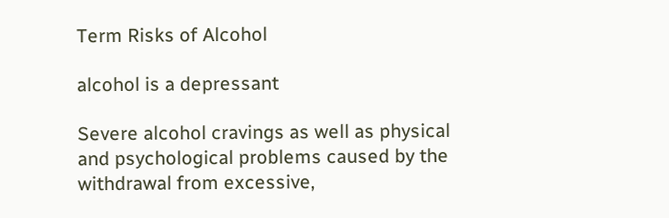Term Risks of Alcohol

alcohol is a depressant

Severe alcohol cravings as well as physical and psychological problems caused by the withdrawal from excessive,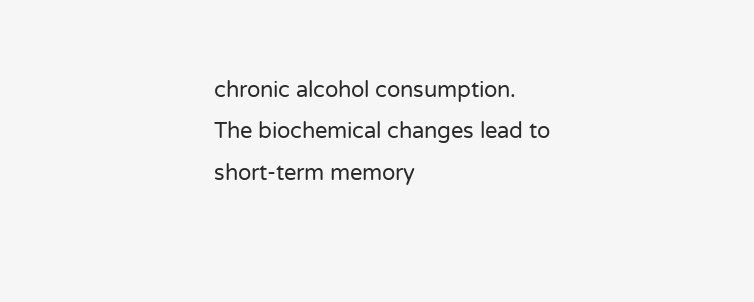chronic alcohol consumption. The biochemical changes lead to short-term memory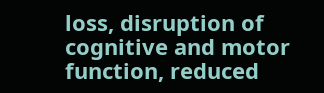loss, disruption of cognitive and motor function, reduced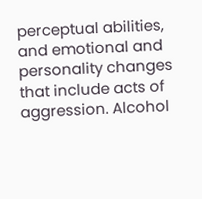perceptual abilities, and emotional and personality changes that include acts of aggression. Alcohol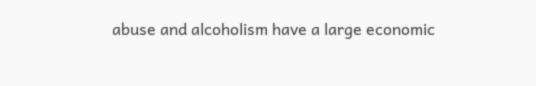abuse and alcoholism have a large economic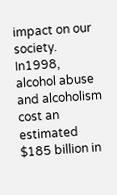impact on our society. In1998, alcohol abuse and alcoholism cost an estimated $185 billion in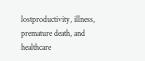lostproductivity, illness, premature death, and healthcare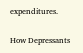expenditures.

How Depressants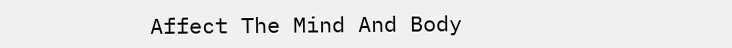Affect The Mind And Body